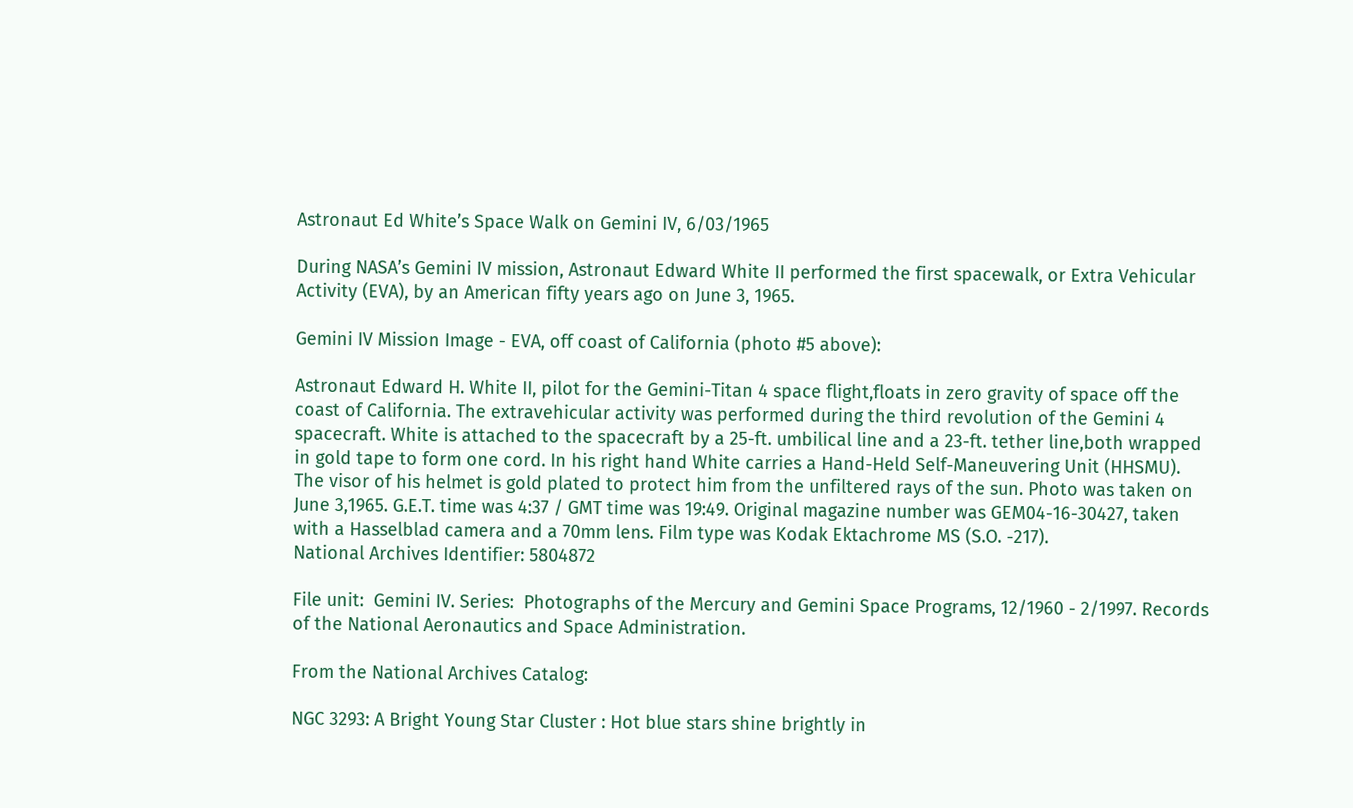Astronaut Ed White’s Space Walk on Gemini IV, 6/03/1965

During NASA’s Gemini IV mission, Astronaut Edward White II performed the first spacewalk, or Extra Vehicular Activity (EVA), by an American fifty years ago on June 3, 1965.

Gemini IV Mission Image - EVA, off coast of California (photo #5 above):

Astronaut Edward H. White II, pilot for the Gemini-Titan 4 space flight,floats in zero gravity of space off the coast of California. The extravehicular activity was performed during the third revolution of the Gemini 4 spacecraft. White is attached to the spacecraft by a 25-ft. umbilical line and a 23-ft. tether line,both wrapped in gold tape to form one cord. In his right hand White carries a Hand-Held Self-Maneuvering Unit (HHSMU). The visor of his helmet is gold plated to protect him from the unfiltered rays of the sun. Photo was taken on June 3,1965. G.E.T. time was 4:37 / GMT time was 19:49. Original magazine number was GEM04-16-30427, taken with a Hasselblad camera and a 70mm lens. Film type was Kodak Ektachrome MS (S.O. -217).
National Archives Identifier: 5804872

File unit:  Gemini IV. Series:  Photographs of the Mercury and Gemini Space Programs, 12/1960 - 2/1997. Records of the National Aeronautics and Space Administration.

From the National Archives Catalog:

NGC 3293: A Bright Young Star Cluster : Hot blue stars shine brightly in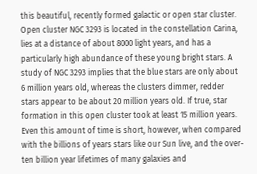this beautiful, recently formed galactic or open star cluster. Open cluster NGC 3293 is located in the constellation Carina, lies at a distance of about 8000 light years, and has a particularly high abundance of these young bright stars. A study of NGC 3293 implies that the blue stars are only about 6 million years old, whereas the clusters dimmer, redder stars appear to be about 20 million years old. If true, star formation in this open cluster took at least 15 million years. Even this amount of time is short, however, when compared with the billions of years stars like our Sun live, and the over-ten billion year lifetimes of many galaxies and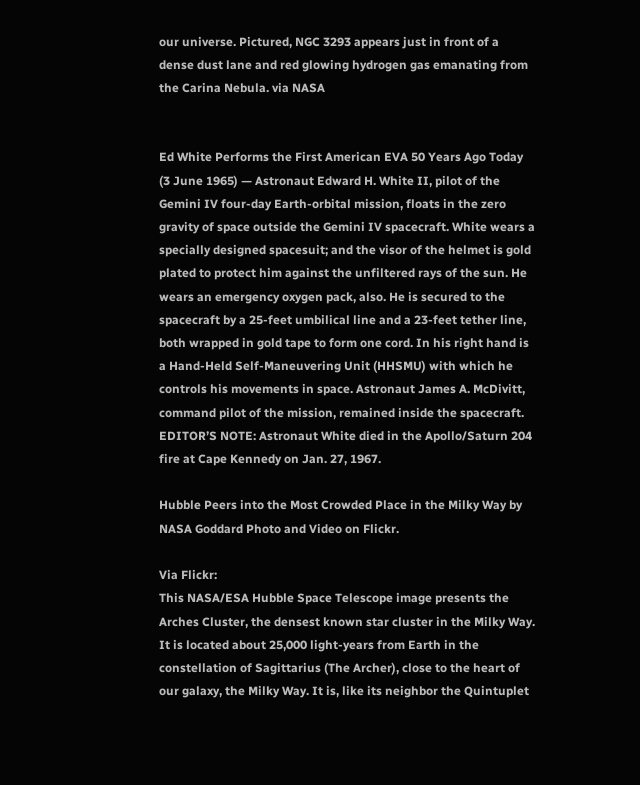our universe. Pictured, NGC 3293 appears just in front of a dense dust lane and red glowing hydrogen gas emanating from the Carina Nebula. via NASA


Ed White Performs the First American EVA 50 Years Ago Today (3 June 1965) — Astronaut Edward H. White II, pilot of the Gemini IV four-day Earth-orbital mission, floats in the zero gravity of space outside the Gemini IV spacecraft. White wears a specially designed spacesuit; and the visor of the helmet is gold plated to protect him against the unfiltered rays of the sun. He wears an emergency oxygen pack, also. He is secured to the spacecraft by a 25-feet umbilical line and a 23-feet tether line, both wrapped in gold tape to form one cord. In his right hand is a Hand-Held Self-Maneuvering Unit (HHSMU) with which he controls his movements in space. Astronaut James A. McDivitt, command pilot of the mission, remained inside the spacecraft. EDITOR’S NOTE: Astronaut White died in the Apollo/Saturn 204 fire at Cape Kennedy on Jan. 27, 1967.

Hubble Peers into the Most Crowded Place in the Milky Way by NASA Goddard Photo and Video on Flickr.

Via Flickr:
This NASA/ESA Hubble Space Telescope image presents the Arches Cluster, the densest known star cluster in the Milky Way. It is located about 25,000 light-years from Earth in the constellation of Sagittarius (The Archer), close to the heart of our galaxy, the Milky Way. It is, like its neighbor the Quintuplet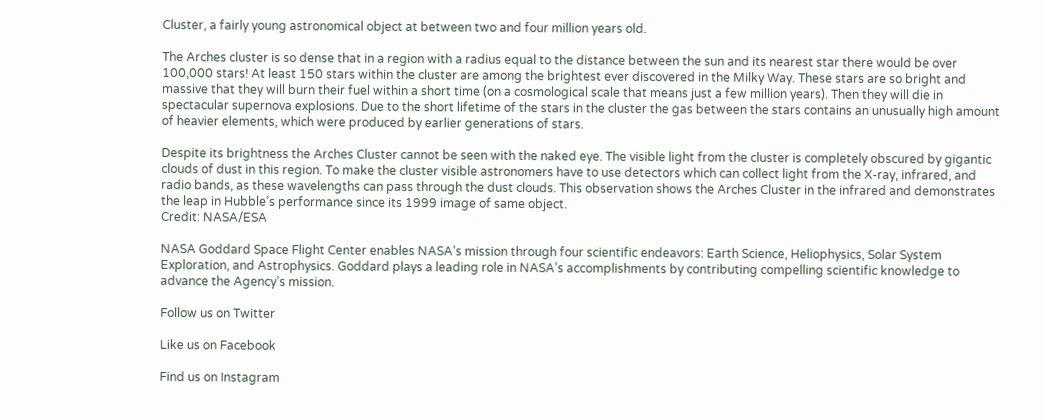Cluster, a fairly young astronomical object at between two and four million years old.

The Arches cluster is so dense that in a region with a radius equal to the distance between the sun and its nearest star there would be over 100,000 stars! At least 150 stars within the cluster are among the brightest ever discovered in the Milky Way. These stars are so bright and massive that they will burn their fuel within a short time (on a cosmological scale that means just a few million years). Then they will die in spectacular supernova explosions. Due to the short lifetime of the stars in the cluster the gas between the stars contains an unusually high amount of heavier elements, which were produced by earlier generations of stars.

Despite its brightness the Arches Cluster cannot be seen with the naked eye. The visible light from the cluster is completely obscured by gigantic clouds of dust in this region. To make the cluster visible astronomers have to use detectors which can collect light from the X-ray, infrared, and radio bands, as these wavelengths can pass through the dust clouds. This observation shows the Arches Cluster in the infrared and demonstrates the leap in Hubble’s performance since its 1999 image of same object.
Credit: NASA/ESA

NASA Goddard Space Flight Center enables NASA’s mission through four scientific endeavors: Earth Science, Heliophysics, Solar System Exploration, and Astrophysics. Goddard plays a leading role in NASA’s accomplishments by contributing compelling scientific knowledge to advance the Agency’s mission.

Follow us on Twitter

Like us on Facebook

Find us on Instagram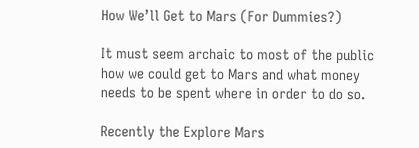How We’ll Get to Mars (For Dummies?)

It must seem archaic to most of the public how we could get to Mars and what money needs to be spent where in order to do so.

Recently the Explore Mars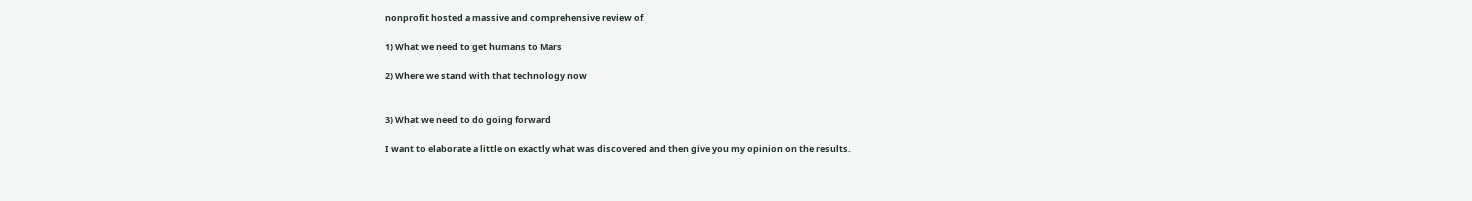nonprofit hosted a massive and comprehensive review of

1) What we need to get humans to Mars

2) Where we stand with that technology now


3) What we need to do going forward

I want to elaborate a little on exactly what was discovered and then give you my opinion on the results.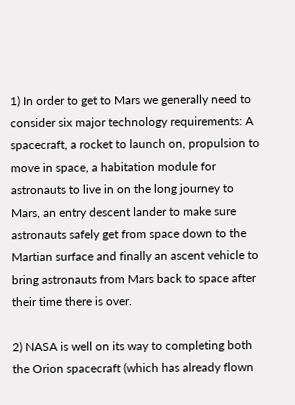1) In order to get to Mars we generally need to consider six major technology requirements: A spacecraft, a rocket to launch on, propulsion to move in space, a habitation module for astronauts to live in on the long journey to Mars, an entry descent lander to make sure astronauts safely get from space down to the Martian surface and finally an ascent vehicle to bring astronauts from Mars back to space after their time there is over.

2) NASA is well on its way to completing both the Orion spacecraft (which has already flown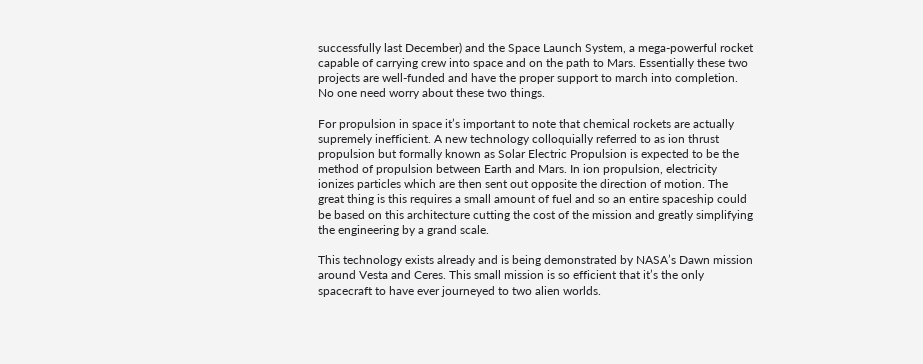successfully last December) and the Space Launch System, a mega-powerful rocket capable of carrying crew into space and on the path to Mars. Essentially these two projects are well-funded and have the proper support to march into completion. No one need worry about these two things.

For propulsion in space it’s important to note that chemical rockets are actually supremely inefficient. A new technology colloquially referred to as ion thrust propulsion but formally known as Solar Electric Propulsion is expected to be the method of propulsion between Earth and Mars. In ion propulsion, electricity ionizes particles which are then sent out opposite the direction of motion. The great thing is this requires a small amount of fuel and so an entire spaceship could be based on this architecture cutting the cost of the mission and greatly simplifying the engineering by a grand scale.

This technology exists already and is being demonstrated by NASA’s Dawn mission around Vesta and Ceres. This small mission is so efficient that it’s the only spacecraft to have ever journeyed to two alien worlds.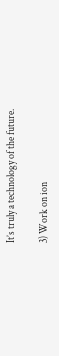It’s truly a technology of the future.

3) Work on ion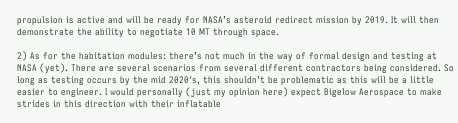propulsion is active and will be ready for NASA’s asteroid redirect mission by 2019. It will then demonstrate the ability to negotiate 10 MT through space.

2) As for the habitation modules: there’s not much in the way of formal design and testing at NASA (yet). There are several scenarios from several different contractors being considered. So long as testing occurs by the mid 2020′s, this shouldn’t be problematic as this will be a little easier to engineer. I would personally (just my opinion here) expect Bigelow Aerospace to make strides in this direction with their inflatable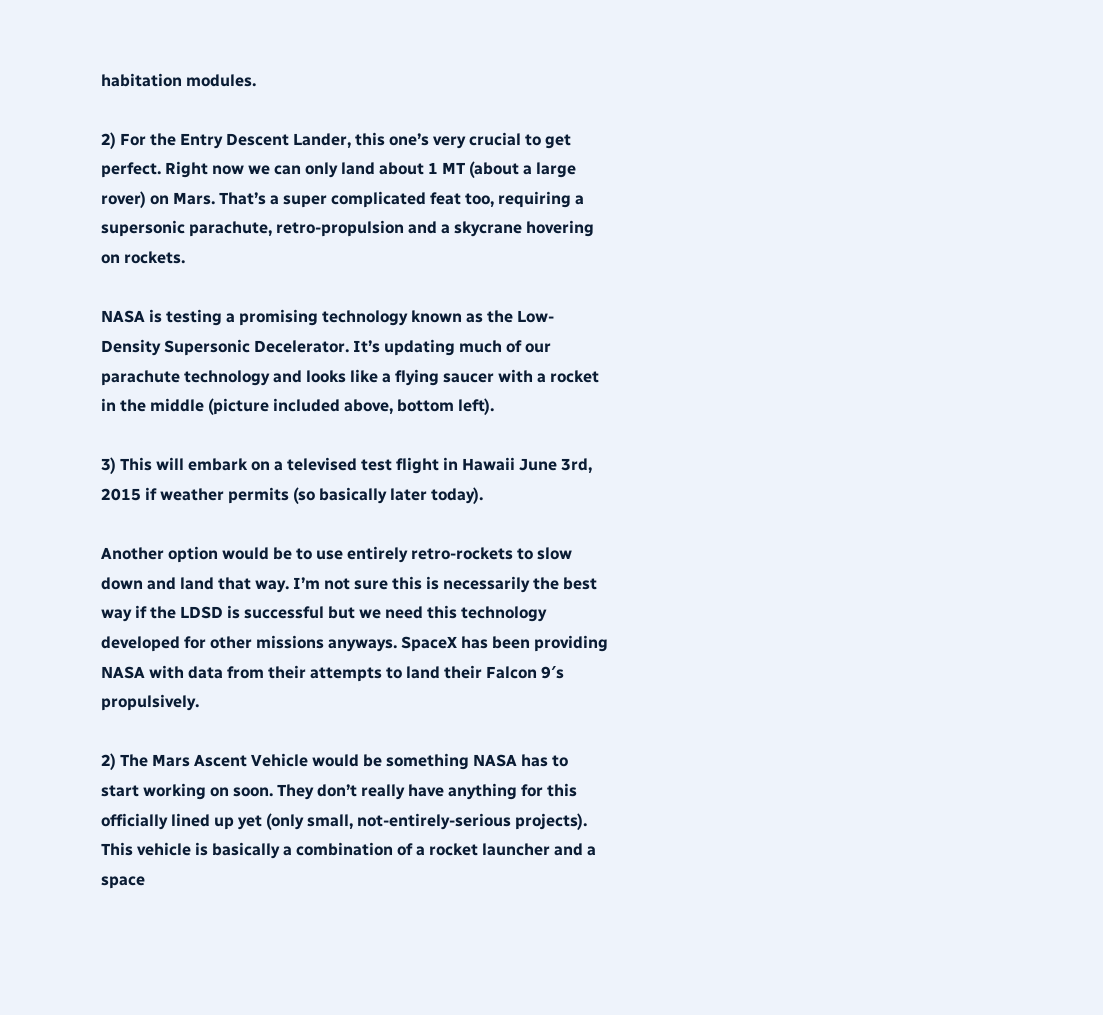habitation modules.

2) For the Entry Descent Lander, this one’s very crucial to get perfect. Right now we can only land about 1 MT (about a large rover) on Mars. That’s a super complicated feat too, requiring a supersonic parachute, retro-propulsion and a skycrane hovering on rockets.

NASA is testing a promising technology known as the Low-Density Supersonic Decelerator. It’s updating much of our parachute technology and looks like a flying saucer with a rocket in the middle (picture included above, bottom left).

3) This will embark on a televised test flight in Hawaii June 3rd, 2015 if weather permits (so basically later today).

Another option would be to use entirely retro-rockets to slow down and land that way. I’m not sure this is necessarily the best way if the LDSD is successful but we need this technology developed for other missions anyways. SpaceX has been providing NASA with data from their attempts to land their Falcon 9′s propulsively.

2) The Mars Ascent Vehicle would be something NASA has to start working on soon. They don’t really have anything for this officially lined up yet (only small, not-entirely-serious projects). This vehicle is basically a combination of a rocket launcher and a space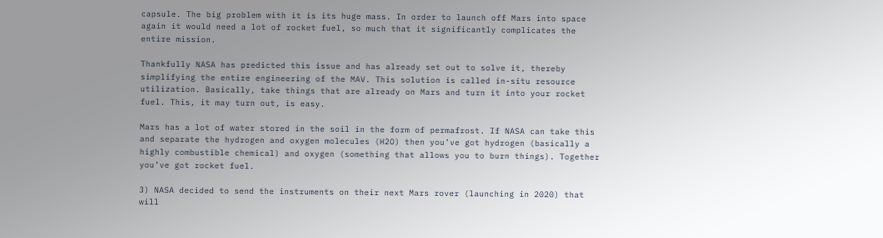capsule. The big problem with it is its huge mass. In order to launch off Mars into space again it would need a lot of rocket fuel, so much that it significantly complicates the entire mission.

Thankfully NASA has predicted this issue and has already set out to solve it, thereby simplifying the entire engineering of the MAV. This solution is called in-situ resource utilization. Basically, take things that are already on Mars and turn it into your rocket fuel. This, it may turn out, is easy.

Mars has a lot of water stored in the soil in the form of permafrost. If NASA can take this and separate the hydrogen and oxygen molecules (H2O) then you’ve got hydrogen (basically a highly combustible chemical) and oxygen (something that allows you to burn things). Together you’ve got rocket fuel.

3) NASA decided to send the instruments on their next Mars rover (launching in 2020) that will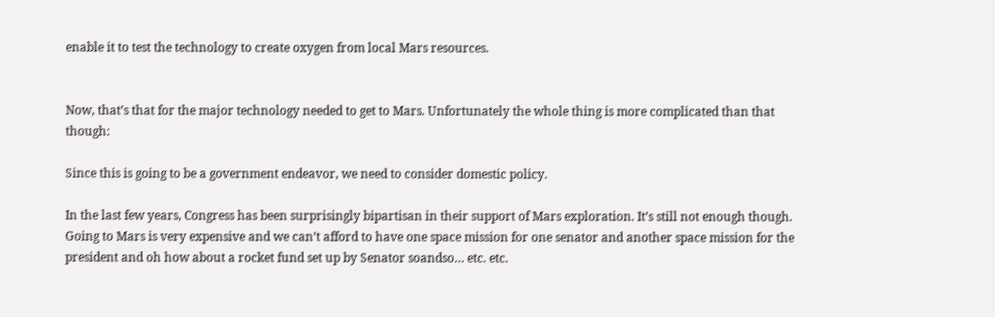enable it to test the technology to create oxygen from local Mars resources.


Now, that’s that for the major technology needed to get to Mars. Unfortunately the whole thing is more complicated than that though:

Since this is going to be a government endeavor, we need to consider domestic policy.

In the last few years, Congress has been surprisingly bipartisan in their support of Mars exploration. It’s still not enough though. Going to Mars is very expensive and we can’t afford to have one space mission for one senator and another space mission for the president and oh how about a rocket fund set up by Senator soandso… etc. etc.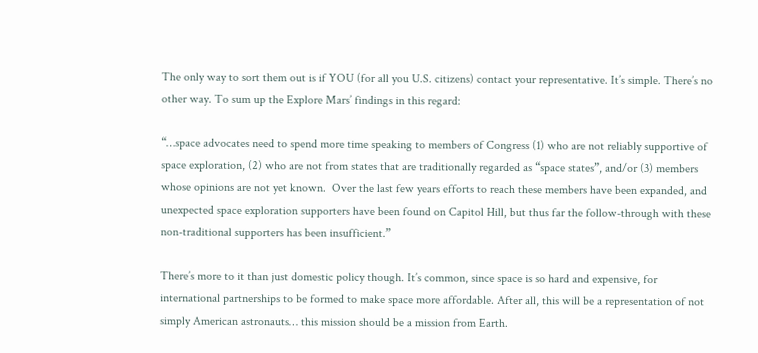The only way to sort them out is if YOU (for all you U.S. citizens) contact your representative. It’s simple. There’s no other way. To sum up the Explore Mars’ findings in this regard:

“…space advocates need to spend more time speaking to members of Congress (1) who are not reliably supportive of space exploration, (2) who are not from states that are traditionally regarded as “space states”, and/or (3) members whose opinions are not yet known.  Over the last few years efforts to reach these members have been expanded, and unexpected space exploration supporters have been found on Capitol Hill, but thus far the follow-through with these non-traditional supporters has been insufficient.”

There’s more to it than just domestic policy though. It’s common, since space is so hard and expensive, for international partnerships to be formed to make space more affordable. After all, this will be a representation of not simply American astronauts… this mission should be a mission from Earth.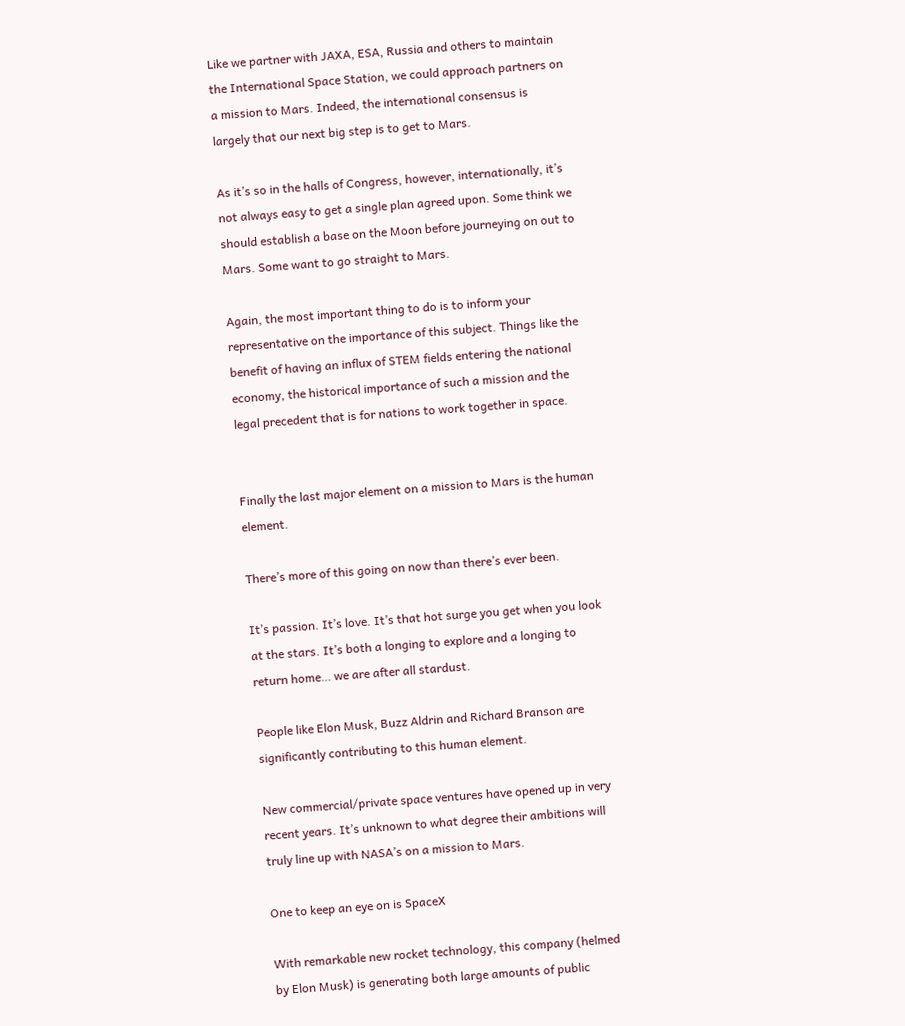Like we partner with JAXA, ESA, Russia and others to maintain the International Space Station, we could approach partners on a mission to Mars. Indeed, the international consensus is largely that our next big step is to get to Mars.

As it’s so in the halls of Congress, however, internationally, it’s not always easy to get a single plan agreed upon. Some think we should establish a base on the Moon before journeying on out to Mars. Some want to go straight to Mars.

Again, the most important thing to do is to inform your representative on the importance of this subject. Things like the benefit of having an influx of STEM fields entering the national economy, the historical importance of such a mission and the legal precedent that is for nations to work together in space.


Finally the last major element on a mission to Mars is the human element.

There’s more of this going on now than there’s ever been.

It’s passion. It’s love. It’s that hot surge you get when you look at the stars. It’s both a longing to explore and a longing to return home… we are after all stardust.

People like Elon Musk, Buzz Aldrin and Richard Branson are significantly contributing to this human element.

New commercial/private space ventures have opened up in very recent years. It’s unknown to what degree their ambitions will truly line up with NASA’s on a mission to Mars.

One to keep an eye on is SpaceX

With remarkable new rocket technology, this company (helmed by Elon Musk) is generating both large amounts of public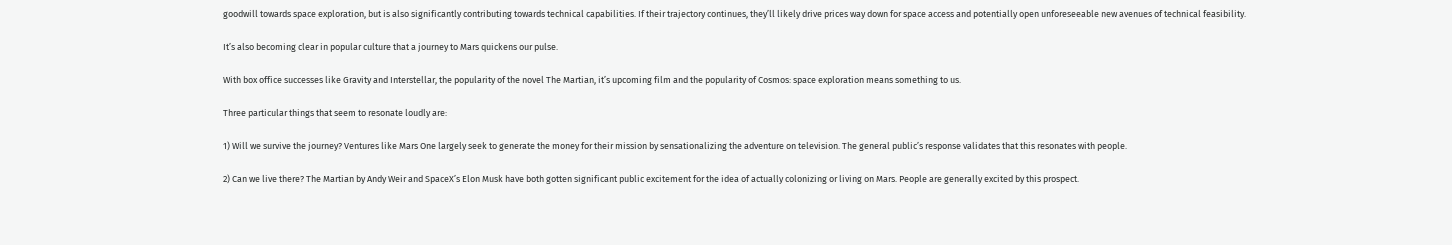goodwill towards space exploration, but is also significantly contributing towards technical capabilities. If their trajectory continues, they’ll likely drive prices way down for space access and potentially open unforeseeable new avenues of technical feasibility.

It’s also becoming clear in popular culture that a journey to Mars quickens our pulse.

With box office successes like Gravity and Interstellar, the popularity of the novel The Martian, it’s upcoming film and the popularity of Cosmos: space exploration means something to us.

Three particular things that seem to resonate loudly are:

1) Will we survive the journey? Ventures like Mars One largely seek to generate the money for their mission by sensationalizing the adventure on television. The general public’s response validates that this resonates with people.

2) Can we live there? The Martian by Andy Weir and SpaceX’s Elon Musk have both gotten significant public excitement for the idea of actually colonizing or living on Mars. People are generally excited by this prospect.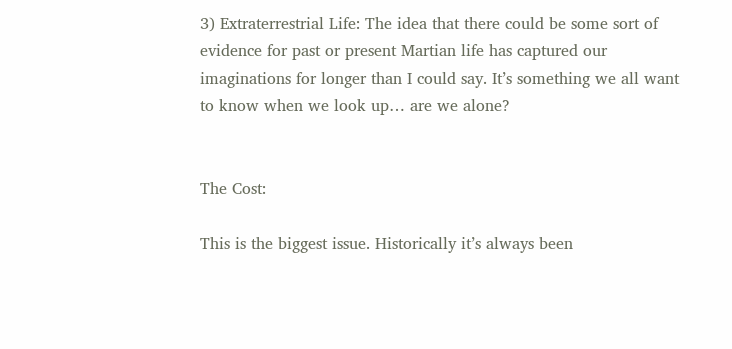3) Extraterrestrial Life: The idea that there could be some sort of evidence for past or present Martian life has captured our imaginations for longer than I could say. It’s something we all want to know when we look up… are we alone?


The Cost:

This is the biggest issue. Historically it’s always been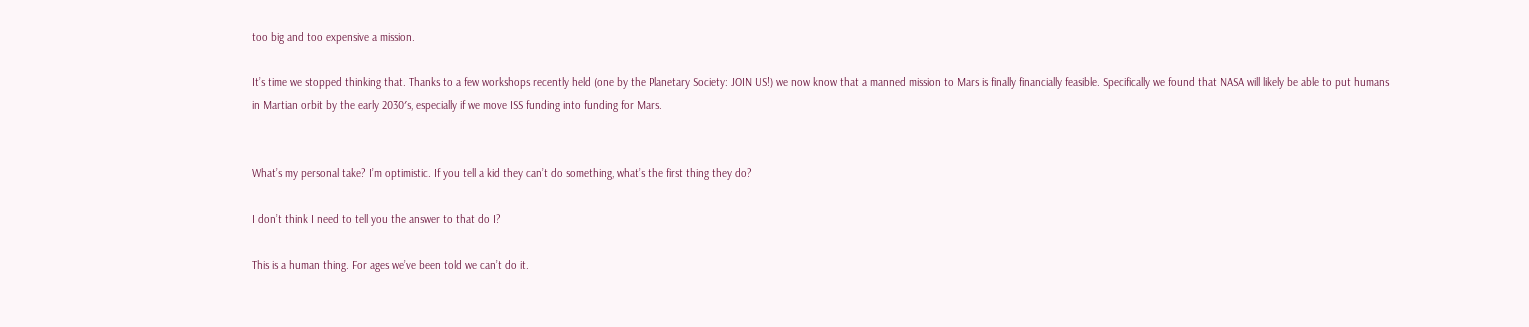too big and too expensive a mission.

It’s time we stopped thinking that. Thanks to a few workshops recently held (one by the Planetary Society: JOIN US!) we now know that a manned mission to Mars is finally financially feasible. Specifically we found that NASA will likely be able to put humans in Martian orbit by the early 2030′s, especially if we move ISS funding into funding for Mars.


What’s my personal take? I’m optimistic. If you tell a kid they can’t do something, what’s the first thing they do?

I don’t think I need to tell you the answer to that do I?

This is a human thing. For ages we’ve been told we can’t do it.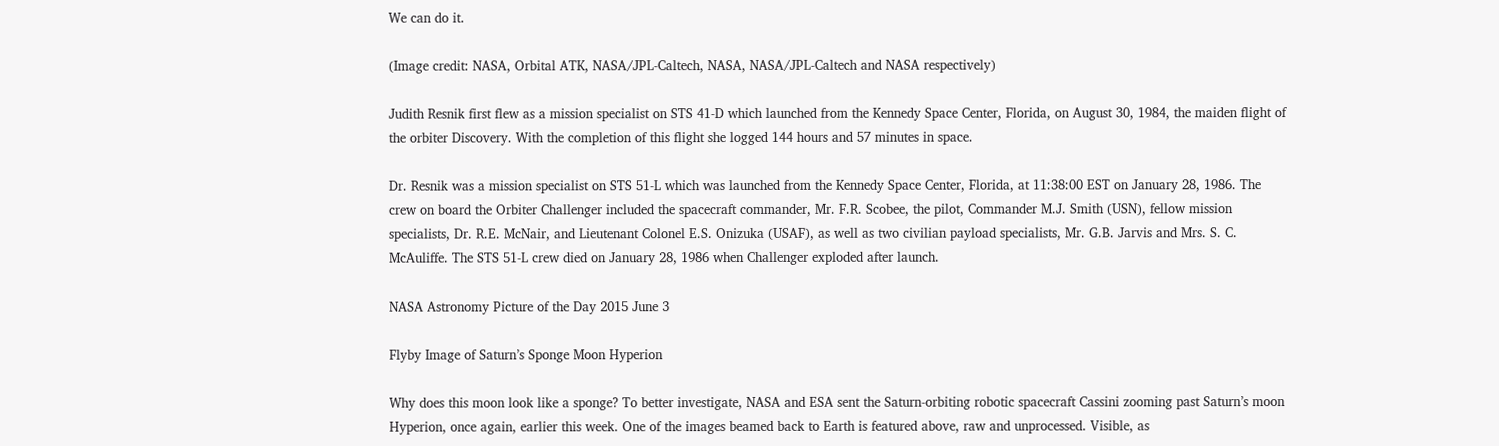We can do it.

(Image credit: NASA, Orbital ATK, NASA/JPL-Caltech, NASA, NASA/JPL-Caltech and NASA respectively)

Judith Resnik first flew as a mission specialist on STS 41-D which launched from the Kennedy Space Center, Florida, on August 30, 1984, the maiden flight of the orbiter Discovery. With the completion of this flight she logged 144 hours and 57 minutes in space.

Dr. Resnik was a mission specialist on STS 51-L which was launched from the Kennedy Space Center, Florida, at 11:38:00 EST on January 28, 1986. The crew on board the Orbiter Challenger included the spacecraft commander, Mr. F.R. Scobee, the pilot, Commander M.J. Smith (USN), fellow mission specialists, Dr. R.E. McNair, and Lieutenant Colonel E.S. Onizuka (USAF), as well as two civilian payload specialists, Mr. G.B. Jarvis and Mrs. S. C. McAuliffe. The STS 51-L crew died on January 28, 1986 when Challenger exploded after launch.

NASA Astronomy Picture of the Day 2015 June 3

Flyby Image of Saturn’s Sponge Moon Hyperion

Why does this moon look like a sponge? To better investigate, NASA and ESA sent the Saturn-orbiting robotic spacecraft Cassini zooming past Saturn’s moon Hyperion, once again, earlier this week. One of the images beamed back to Earth is featured above, raw and unprocessed. Visible, as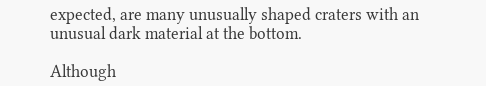expected, are many unusually shaped craters with an unusual dark material at the bottom.

Although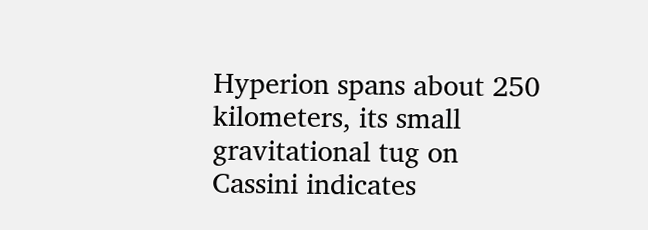Hyperion spans about 250 kilometers, its small gravitational tug on Cassini indicates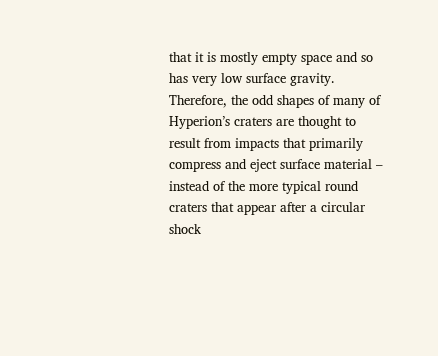that it is mostly empty space and so has very low surface gravity. Therefore, the odd shapes of many of Hyperion’s craters are thought to result from impacts that primarily compress and eject surface material – instead of the more typical round craters that appear after a circular shock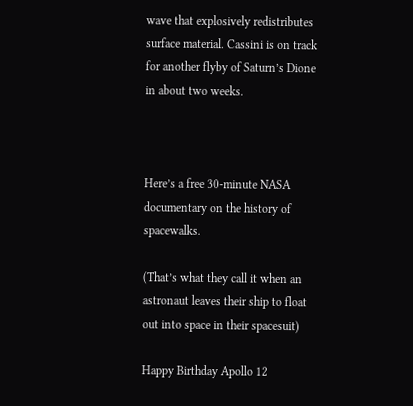wave that explosively redistributes surface material. Cassini is on track for another flyby of Saturn’s Dione in about two weeks.



Here’s a free 30-minute NASA documentary on the history of spacewalks.

(That’s what they call it when an astronaut leaves their ship to float out into space in their spacesuit)

Happy Birthday Apollo 12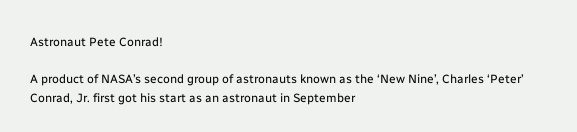Astronaut Pete Conrad!

A product of NASA’s second group of astronauts known as the ‘New Nine’, Charles ‘Peter’ Conrad, Jr. first got his start as an astronaut in September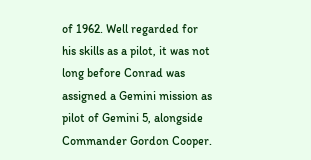of 1962. Well regarded for his skills as a pilot, it was not long before Conrad was assigned a Gemini mission as pilot of Gemini 5, alongside Commander Gordon Cooper.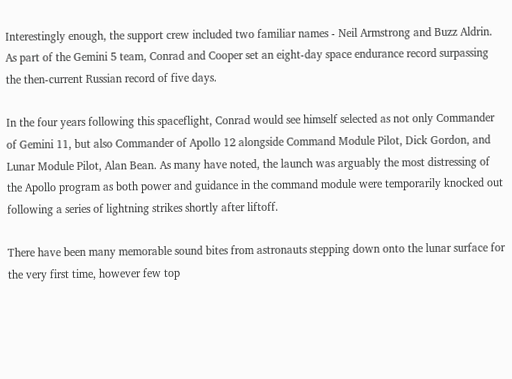Interestingly enough, the support crew included two familiar names - Neil Armstrong and Buzz Aldrin. As part of the Gemini 5 team, Conrad and Cooper set an eight-day space endurance record surpassing the then-current Russian record of five days.

In the four years following this spaceflight, Conrad would see himself selected as not only Commander of Gemini 11, but also Commander of Apollo 12 alongside Command Module Pilot, Dick Gordon, and Lunar Module Pilot, Alan Bean. As many have noted, the launch was arguably the most distressing of the Apollo program as both power and guidance in the command module were temporarily knocked out following a series of lightning strikes shortly after liftoff.

There have been many memorable sound bites from astronauts stepping down onto the lunar surface for the very first time, however few top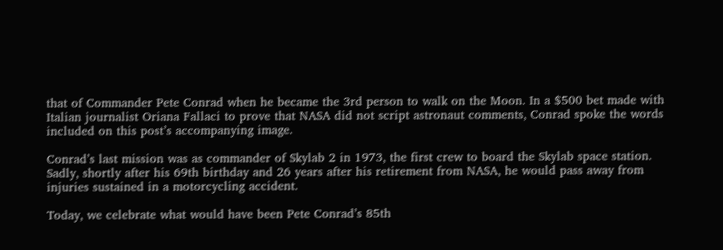that of Commander Pete Conrad when he became the 3rd person to walk on the Moon. In a $500 bet made with Italian journalist Oriana Fallaci to prove that NASA did not script astronaut comments, Conrad spoke the words included on this post’s accompanying image.

Conrad’s last mission was as commander of Skylab 2 in 1973, the first crew to board the Skylab space station. Sadly, shortly after his 69th birthday and 26 years after his retirement from NASA, he would pass away from injuries sustained in a motorcycling accident.

Today, we celebrate what would have been Pete Conrad’s 85th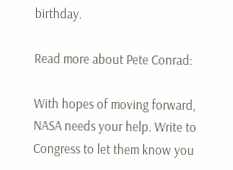birthday.

Read more about Pete Conrad:

With hopes of moving forward, NASA needs your help. Write to Congress to let them know you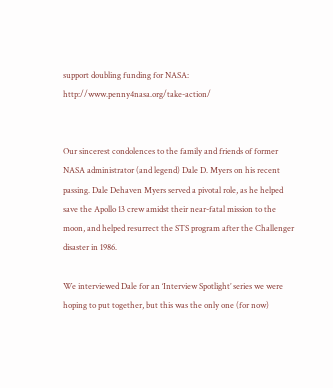support doubling funding for NASA: http://www.penny4nasa.org/take-action/


Our sincerest condolences to the family and friends of former NASA administrator (and legend) Dale D. Myers on his recent passing. Dale Dehaven Myers served a pivotal role, as he helped save the Apollo 13 crew amidst their near-fatal mission to the moon, and helped resurrect the STS program after the Challenger disaster in 1986.

We interviewed Dale for an ‘Interview Spotlight’ series we were hoping to put together, but this was the only one (for now)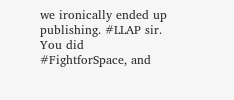we ironically ended up publishing. #LLAP sir. You did #FightforSpace, and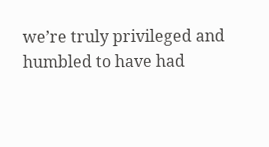we’re truly privileged and humbled to have had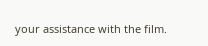your assistance with the film.